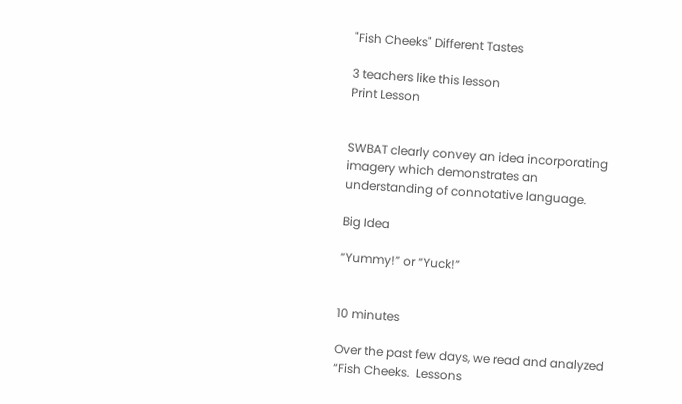"Fish Cheeks" Different Tastes

3 teachers like this lesson
Print Lesson


SWBAT clearly convey an idea incorporating imagery which demonstrates an understanding of connotative language.

Big Idea

“Yummy!” or “Yuck!”


10 minutes

Over the past few days, we read and analyzed “Fish Cheeks.  Lessons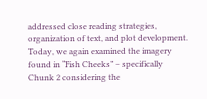addressed close reading strategies, organization of text, and plot development.  Today, we again examined the imagery found in “Fish Cheeks” – specifically Chunk 2 considering the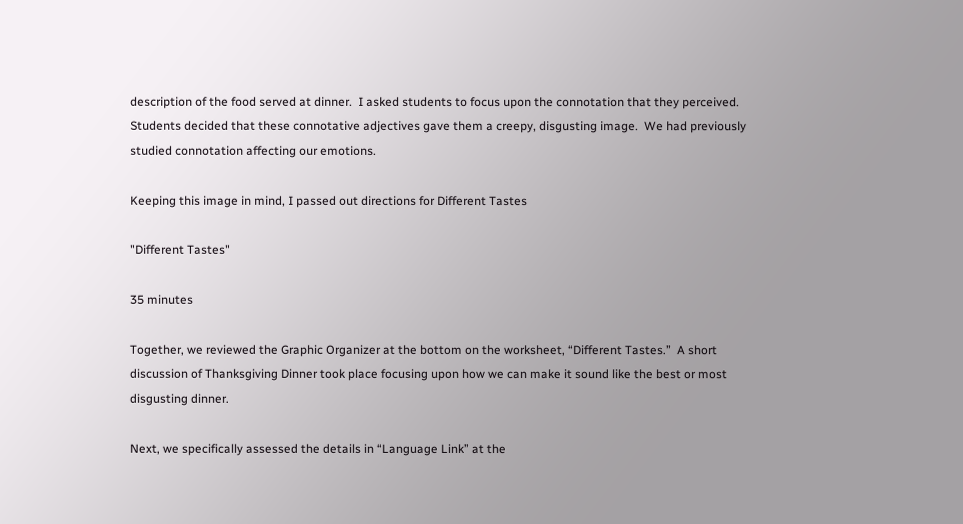description of the food served at dinner.  I asked students to focus upon the connotation that they perceived.  Students decided that these connotative adjectives gave them a creepy, disgusting image.  We had previously studied connotation affecting our emotions.

Keeping this image in mind, I passed out directions for Different Tastes

"Different Tastes"

35 minutes

Together, we reviewed the Graphic Organizer at the bottom on the worksheet, “Different Tastes.”  A short discussion of Thanksgiving Dinner took place focusing upon how we can make it sound like the best or most disgusting dinner.

Next, we specifically assessed the details in “Language Link” at the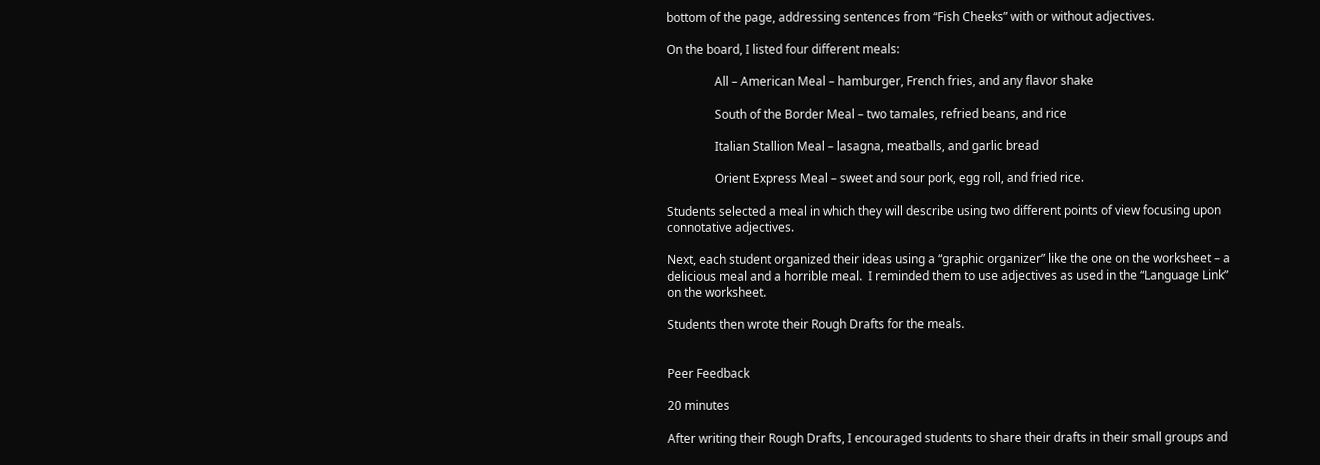bottom of the page, addressing sentences from “Fish Cheeks” with or without adjectives.

On the board, I listed four different meals:

                All – American Meal – hamburger, French fries, and any flavor shake

                South of the Border Meal – two tamales, refried beans, and rice

                Italian Stallion Meal – lasagna, meatballs, and garlic bread

                Orient Express Meal – sweet and sour pork, egg roll, and fried rice.

Students selected a meal in which they will describe using two different points of view focusing upon connotative adjectives.

Next, each student organized their ideas using a “graphic organizer” like the one on the worksheet – a delicious meal and a horrible meal.  I reminded them to use adjectives as used in the “Language Link” on the worksheet.

Students then wrote their Rough Drafts for the meals.


Peer Feedback

20 minutes

After writing their Rough Drafts, I encouraged students to share their drafts in their small groups and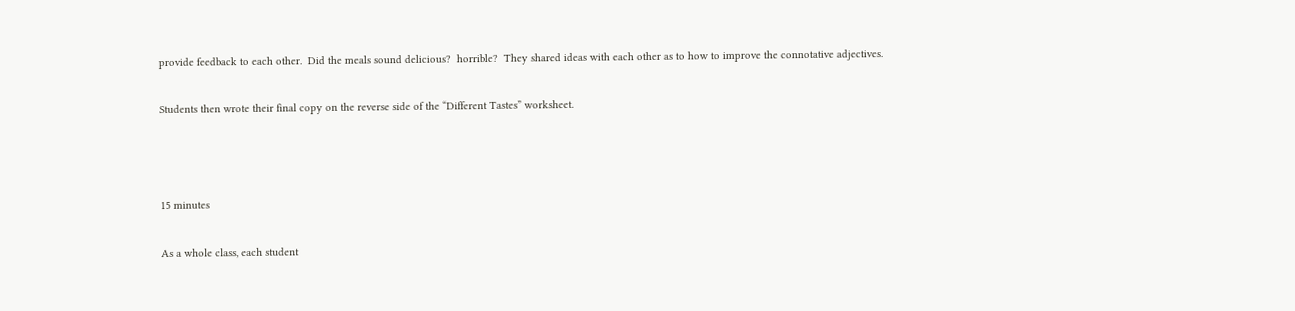provide feedback to each other.  Did the meals sound delicious?  horrible?  They shared ideas with each other as to how to improve the connotative adjectives.

Students then wrote their final copy on the reverse side of the “Different Tastes” worksheet.



15 minutes

As a whole class, each student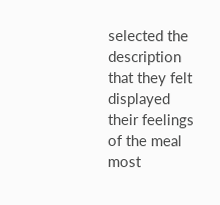selected the description that they felt displayed their feelings of the meal most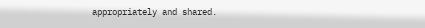appropriately and shared.